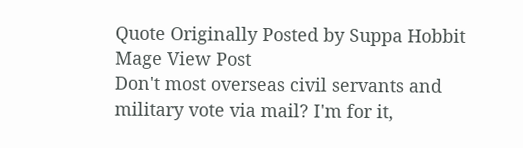Quote Originally Posted by Suppa Hobbit Mage View Post
Don't most overseas civil servants and military vote via mail? I'm for it,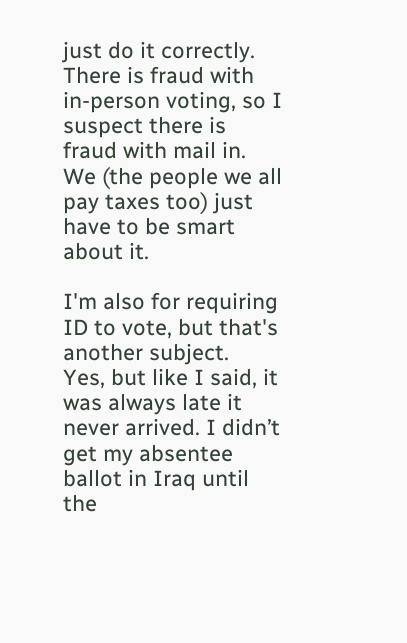just do it correctly. There is fraud with in-person voting, so I suspect there is fraud with mail in. We (the people we all pay taxes too) just have to be smart about it.

I'm also for requiring ID to vote, but that's another subject.
Yes, but like I said, it was always late it never arrived. I didn’t get my absentee ballot in Iraq until the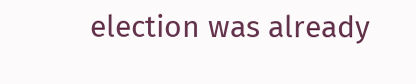election was already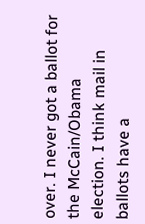over. I never got a ballot for the McCain/Obama election. I think mail in ballots have a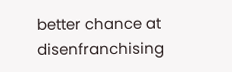better chance at disenfranchising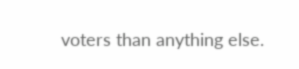voters than anything else.